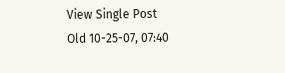View Single Post
Old 10-25-07, 07:40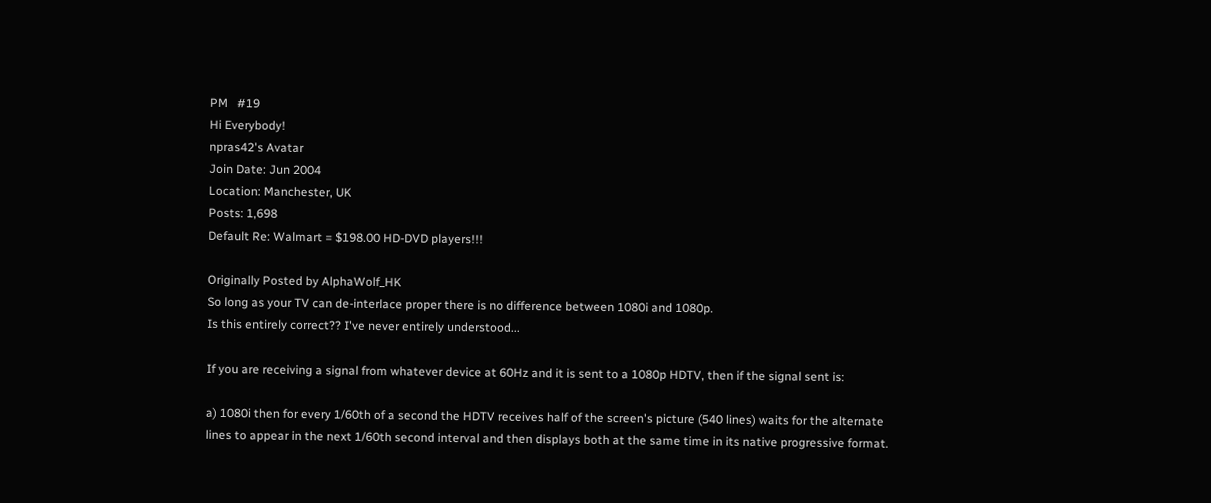PM   #19
Hi Everybody!
npras42's Avatar
Join Date: Jun 2004
Location: Manchester, UK
Posts: 1,698
Default Re: Walmart = $198.00 HD-DVD players!!!

Originally Posted by AlphaWolf_HK
So long as your TV can de-interlace proper there is no difference between 1080i and 1080p.
Is this entirely correct?? I've never entirely understood...

If you are receiving a signal from whatever device at 60Hz and it is sent to a 1080p HDTV, then if the signal sent is:

a) 1080i then for every 1/60th of a second the HDTV receives half of the screen's picture (540 lines) waits for the alternate lines to appear in the next 1/60th second interval and then displays both at the same time in its native progressive format.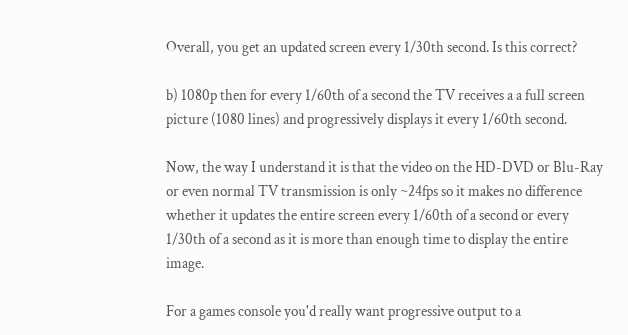Overall, you get an updated screen every 1/30th second. Is this correct?

b) 1080p then for every 1/60th of a second the TV receives a a full screen picture (1080 lines) and progressively displays it every 1/60th second.

Now, the way I understand it is that the video on the HD-DVD or Blu-Ray or even normal TV transmission is only ~24fps so it makes no difference whether it updates the entire screen every 1/60th of a second or every 1/30th of a second as it is more than enough time to display the entire image.

For a games console you'd really want progressive output to a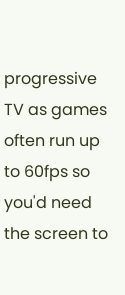progressive TV as games often run up to 60fps so you'd need the screen to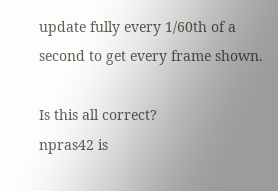update fully every 1/60th of a second to get every frame shown.

Is this all correct?
npras42 is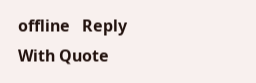offline   Reply With Quote